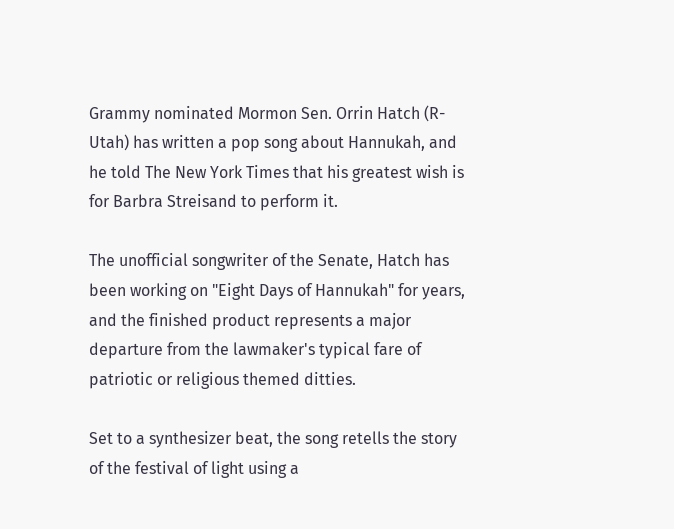Grammy nominated Mormon Sen. Orrin Hatch (R-Utah) has written a pop song about Hannukah, and he told The New York Times that his greatest wish is for Barbra Streisand to perform it.

The unofficial songwriter of the Senate, Hatch has been working on "Eight Days of Hannukah" for years, and the finished product represents a major departure from the lawmaker's typical fare of patriotic or religious themed ditties.

Set to a synthesizer beat, the song retells the story of the festival of light using a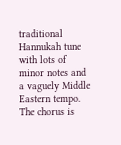traditional Hannukah tune with lots of minor notes and a vaguely Middle Eastern tempo. The chorus is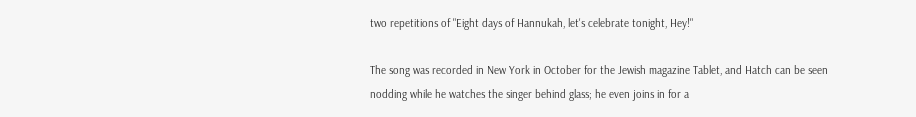two repetitions of "Eight days of Hannukah, let's celebrate tonight, Hey!"

The song was recorded in New York in October for the Jewish magazine Tablet, and Hatch can be seen nodding while he watches the singer behind glass; he even joins in for a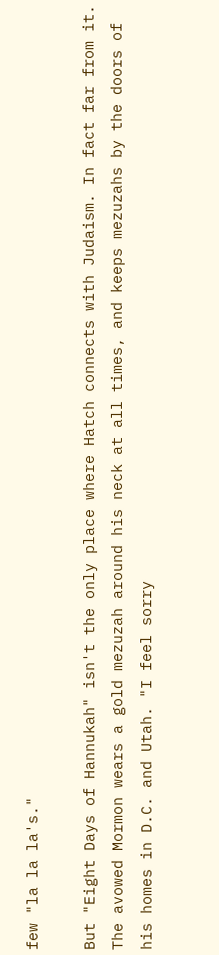few "la la la's."

But "Eight Days of Hannukah" isn't the only place where Hatch connects with Judaism. In fact far from it. The avowed Mormon wears a gold mezuzah around his neck at all times, and keeps mezuzahs by the doors of his homes in D.C. and Utah. "I feel sorry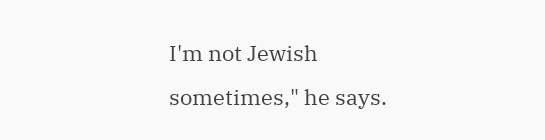I'm not Jewish sometimes," he says.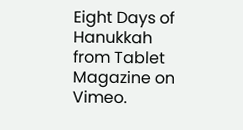Eight Days of Hanukkah from Tablet Magazine on Vimeo.